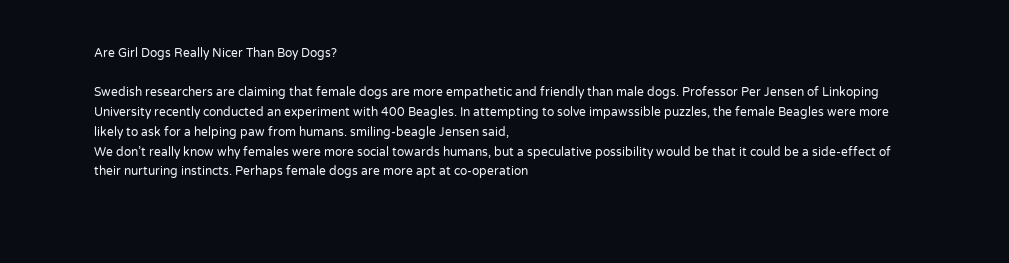Are Girl Dogs Really Nicer Than Boy Dogs?

Swedish researchers are claiming that female dogs are more empathetic and friendly than male dogs. Professor Per Jensen of Linkoping University recently conducted an experiment with 400 Beagles. In attempting to solve impawssible puzzles, the female Beagles were more likely to ask for a helping paw from humans. smiling-beagle Jensen said,
We don’t really know why females were more social towards humans, but a speculative possibility would be that it could be a side-effect of their nurturing instincts. Perhaps female dogs are more apt at co-operation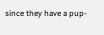since they have a pup-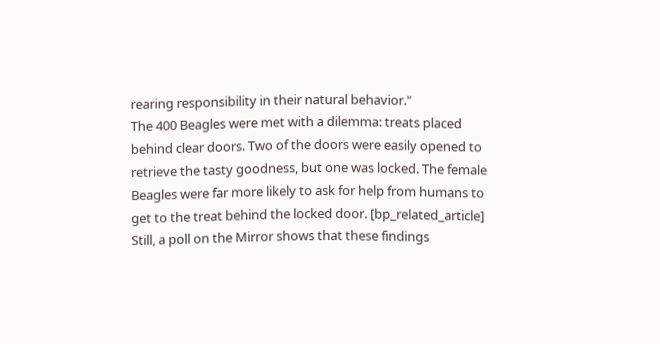rearing responsibility in their natural behavior."
The 400 Beagles were met with a dilemma: treats placed behind clear doors. Two of the doors were easily opened to retrieve the tasty goodness, but one was locked. The female Beagles were far more likely to ask for help from humans to get to the treat behind the locked door. [bp_related_article] Still, a poll on the Mirror shows that these findings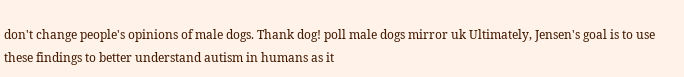don't change people's opinions of male dogs. Thank dog! poll male dogs mirror uk Ultimately, Jensen's goal is to use these findings to better understand autism in humans as it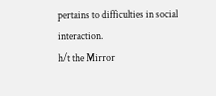pertains to difficulties in social interaction.
h/t the Mirror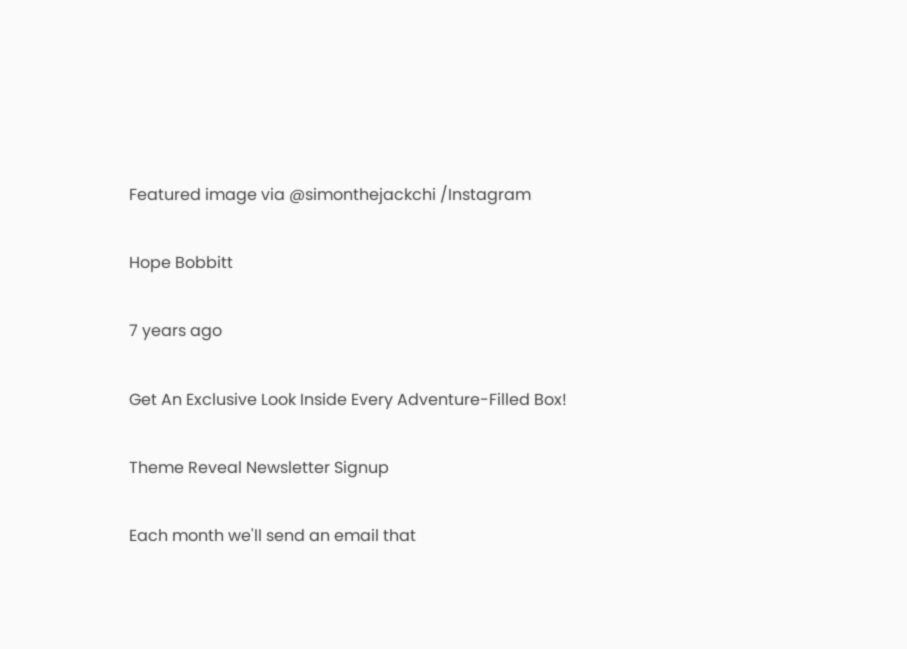Featured image via @simonthejackchi /Instagram

Hope Bobbitt

7 years ago

Get An Exclusive Look Inside Every Adventure-Filled Box!

Theme Reveal Newsletter Signup

Each month we'll send an email that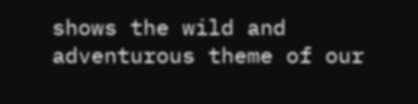shows the wild and adventurous theme of our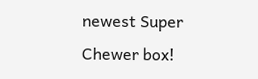newest Super Chewer box!